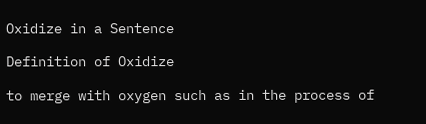Oxidize in a Sentence

Definition of Oxidize

to merge with oxygen such as in the process of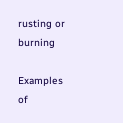rusting or burning

Examples of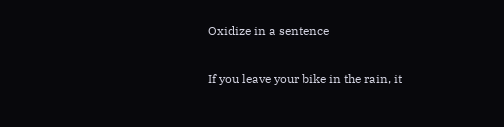Oxidize in a sentence

If you leave your bike in the rain, it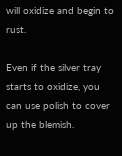will oxidize and begin to rust.

Even if the silver tray starts to oxidize, you can use polish to cover up the blemish.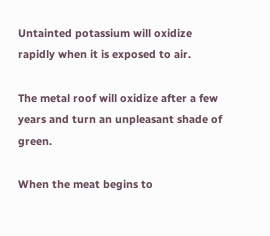Untainted potassium will oxidize rapidly when it is exposed to air.

The metal roof will oxidize after a few years and turn an unpleasant shade of green.

When the meat begins to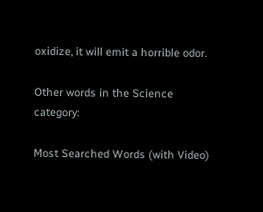oxidize, it will emit a horrible odor.

Other words in the Science category:

Most Searched Words (with Video)